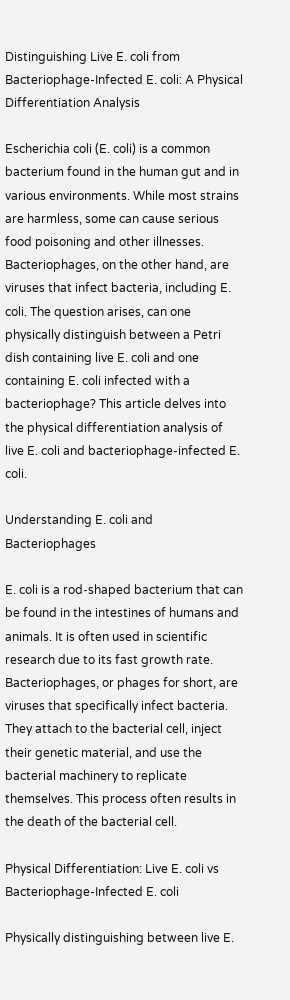Distinguishing Live E. coli from Bacteriophage-Infected E. coli: A Physical Differentiation Analysis

Escherichia coli (E. coli) is a common bacterium found in the human gut and in various environments. While most strains are harmless, some can cause serious food poisoning and other illnesses. Bacteriophages, on the other hand, are viruses that infect bacteria, including E. coli. The question arises, can one physically distinguish between a Petri dish containing live E. coli and one containing E. coli infected with a bacteriophage? This article delves into the physical differentiation analysis of live E. coli and bacteriophage-infected E. coli.

Understanding E. coli and Bacteriophages

E. coli is a rod-shaped bacterium that can be found in the intestines of humans and animals. It is often used in scientific research due to its fast growth rate. Bacteriophages, or phages for short, are viruses that specifically infect bacteria. They attach to the bacterial cell, inject their genetic material, and use the bacterial machinery to replicate themselves. This process often results in the death of the bacterial cell.

Physical Differentiation: Live E. coli vs Bacteriophage-Infected E. coli

Physically distinguishing between live E.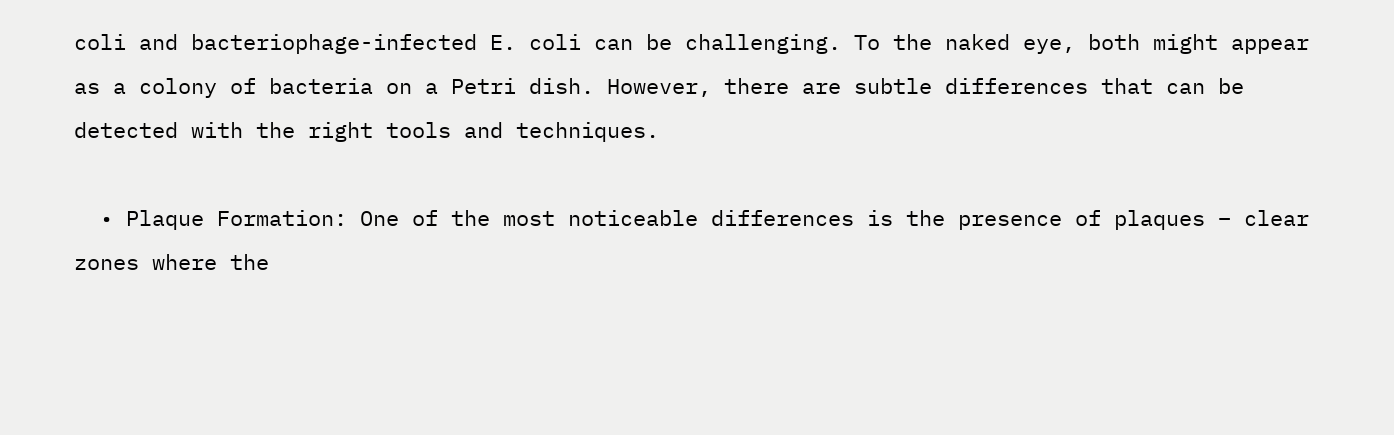coli and bacteriophage-infected E. coli can be challenging. To the naked eye, both might appear as a colony of bacteria on a Petri dish. However, there are subtle differences that can be detected with the right tools and techniques.

  • Plaque Formation: One of the most noticeable differences is the presence of plaques – clear zones where the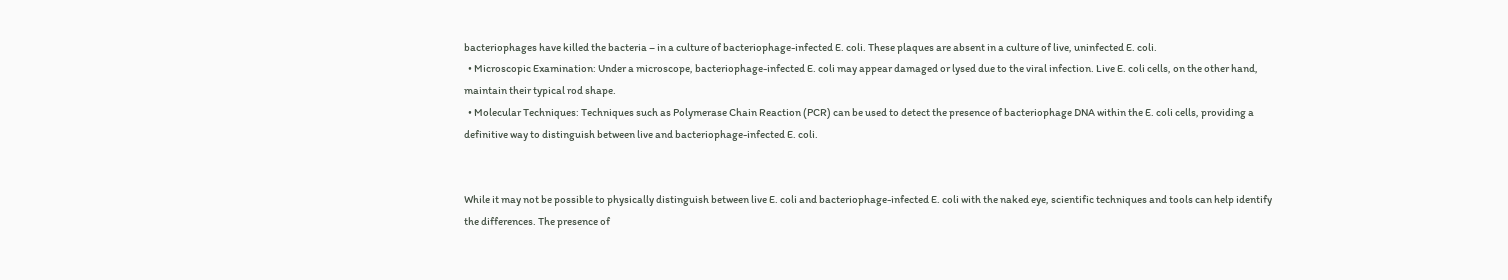bacteriophages have killed the bacteria – in a culture of bacteriophage-infected E. coli. These plaques are absent in a culture of live, uninfected E. coli.
  • Microscopic Examination: Under a microscope, bacteriophage-infected E. coli may appear damaged or lysed due to the viral infection. Live E. coli cells, on the other hand, maintain their typical rod shape.
  • Molecular Techniques: Techniques such as Polymerase Chain Reaction (PCR) can be used to detect the presence of bacteriophage DNA within the E. coli cells, providing a definitive way to distinguish between live and bacteriophage-infected E. coli.


While it may not be possible to physically distinguish between live E. coli and bacteriophage-infected E. coli with the naked eye, scientific techniques and tools can help identify the differences. The presence of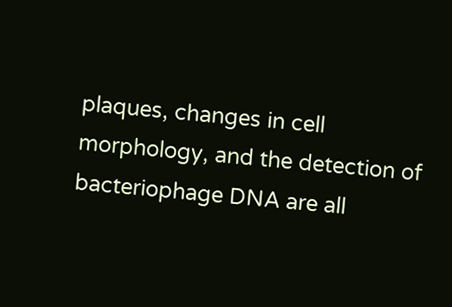plaques, changes in cell morphology, and the detection of bacteriophage DNA are all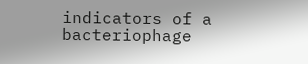indicators of a bacteriophage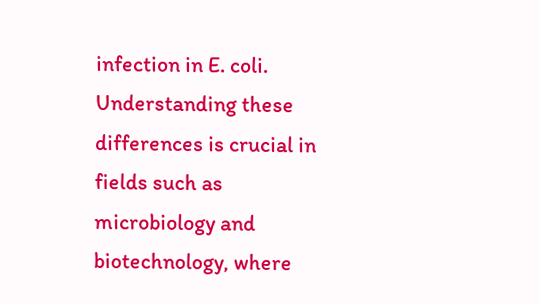infection in E. coli. Understanding these differences is crucial in fields such as microbiology and biotechnology, where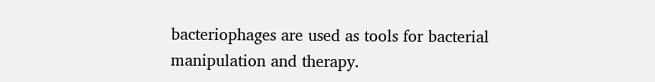bacteriophages are used as tools for bacterial manipulation and therapy.